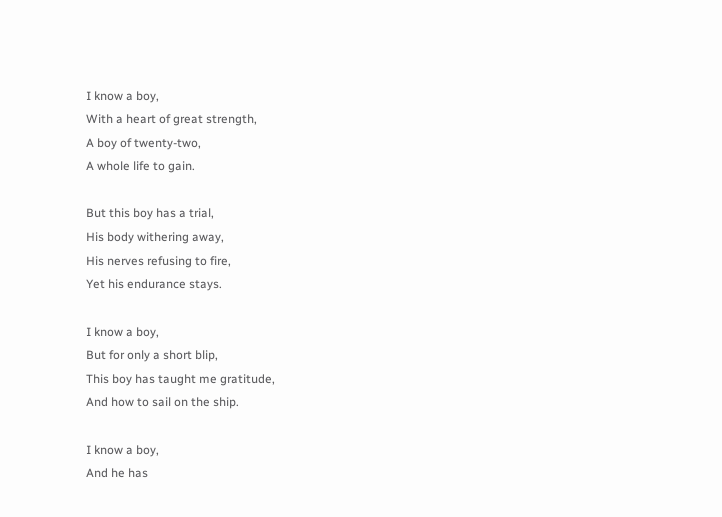I know a boy,
With a heart of great strength,
A boy of twenty-two,
A whole life to gain.

But this boy has a trial,
His body withering away,
His nerves refusing to fire,
Yet his endurance stays.

I know a boy,
But for only a short blip,
This boy has taught me gratitude,
And how to sail on the ship.

I know a boy,
And he has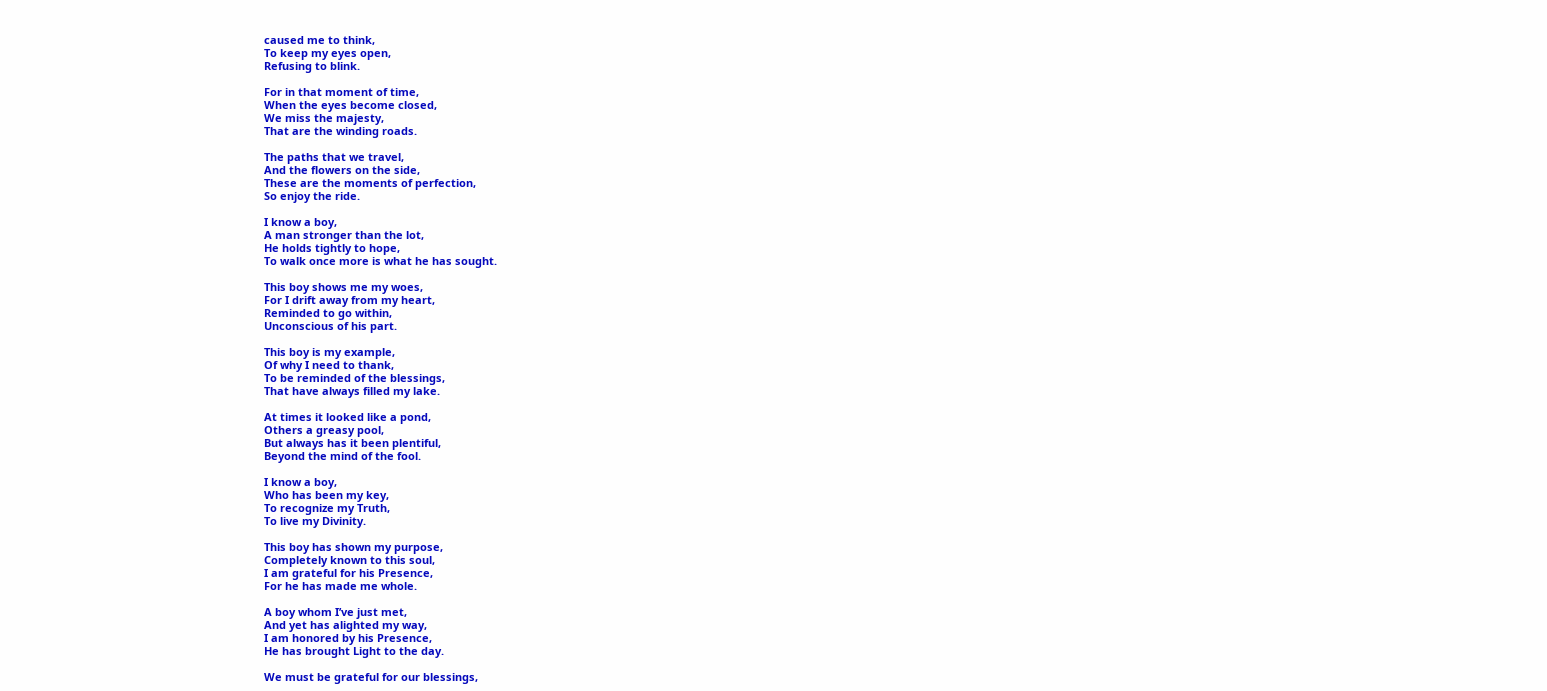caused me to think,
To keep my eyes open,
Refusing to blink.

For in that moment of time,
When the eyes become closed,
We miss the majesty,
That are the winding roads.

The paths that we travel,
And the flowers on the side,
These are the moments of perfection,
So enjoy the ride.

I know a boy,
A man stronger than the lot,
He holds tightly to hope,
To walk once more is what he has sought.

This boy shows me my woes,
For I drift away from my heart,
Reminded to go within,
Unconscious of his part.

This boy is my example,
Of why I need to thank,
To be reminded of the blessings,
That have always filled my lake.

At times it looked like a pond,
Others a greasy pool,
But always has it been plentiful,
Beyond the mind of the fool.

I know a boy,
Who has been my key,
To recognize my Truth,
To live my Divinity.

This boy has shown my purpose,
Completely known to this soul,
I am grateful for his Presence,
For he has made me whole.

A boy whom I’ve just met,
And yet has alighted my way,
I am honored by his Presence,
He has brought Light to the day.

We must be grateful for our blessings,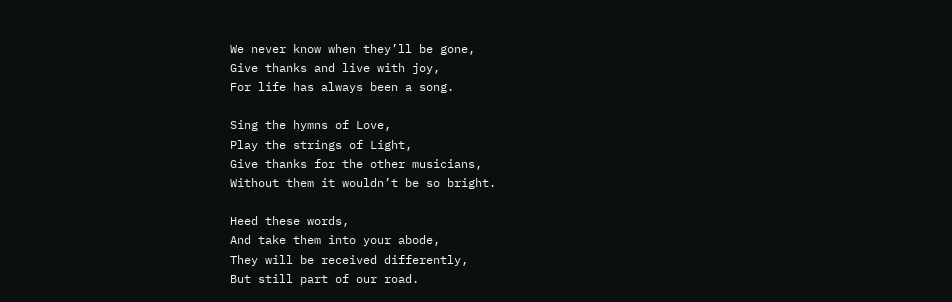We never know when they’ll be gone,
Give thanks and live with joy,
For life has always been a song.

Sing the hymns of Love,
Play the strings of Light,
Give thanks for the other musicians,
Without them it wouldn’t be so bright.

Heed these words,
And take them into your abode,
They will be received differently,
But still part of our road.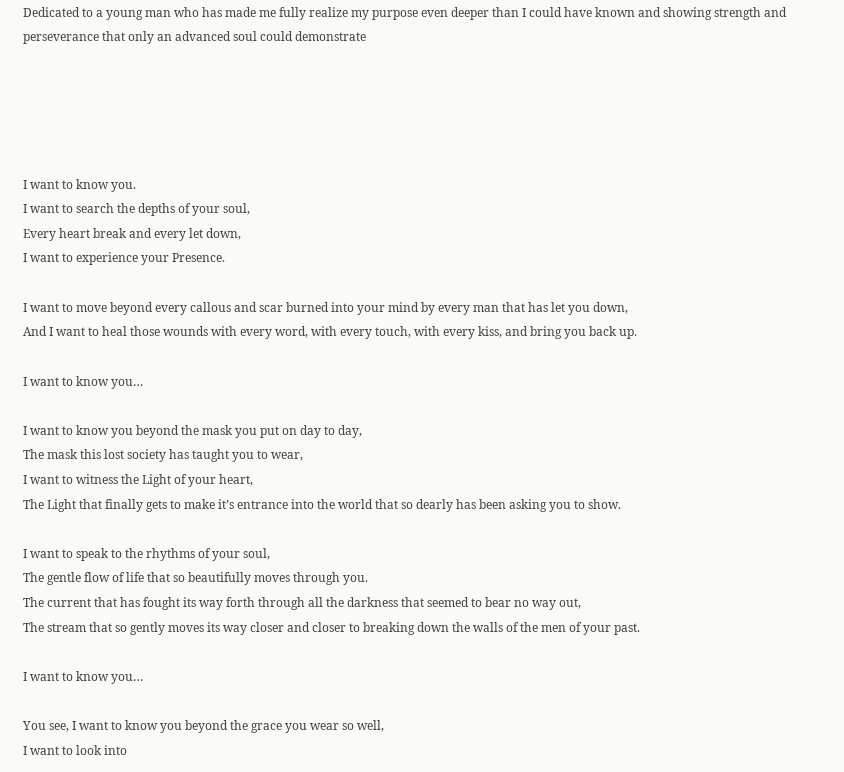Dedicated to a young man who has made me fully realize my purpose even deeper than I could have known and showing strength and perseverance that only an advanced soul could demonstrate





I want to know you.
I want to search the depths of your soul,
Every heart break and every let down,
I want to experience your Presence.

I want to move beyond every callous and scar burned into your mind by every man that has let you down,
And I want to heal those wounds with every word, with every touch, with every kiss, and bring you back up.

I want to know you…

I want to know you beyond the mask you put on day to day,
The mask this lost society has taught you to wear,
I want to witness the Light of your heart,
The Light that finally gets to make it’s entrance into the world that so dearly has been asking you to show.

I want to speak to the rhythms of your soul,
The gentle flow of life that so beautifully moves through you.
The current that has fought its way forth through all the darkness that seemed to bear no way out,
The stream that so gently moves its way closer and closer to breaking down the walls of the men of your past.

I want to know you…

You see, I want to know you beyond the grace you wear so well,
I want to look into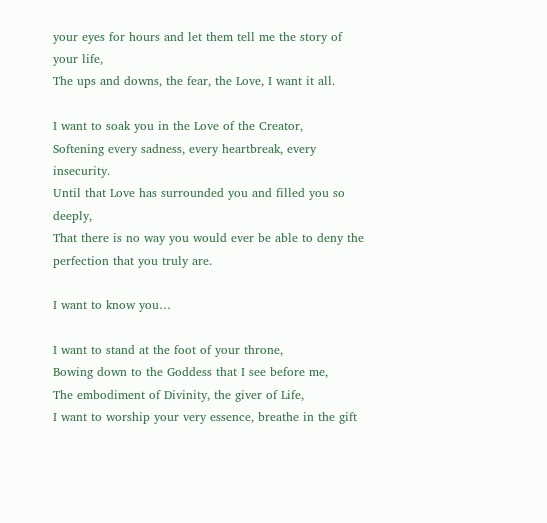your eyes for hours and let them tell me the story of your life,
The ups and downs, the fear, the Love, I want it all.

I want to soak you in the Love of the Creator,
Softening every sadness, every heartbreak, every insecurity.
Until that Love has surrounded you and filled you so deeply,
That there is no way you would ever be able to deny the perfection that you truly are.

I want to know you…

I want to stand at the foot of your throne,
Bowing down to the Goddess that I see before me,
The embodiment of Divinity, the giver of Life,
I want to worship your very essence, breathe in the gift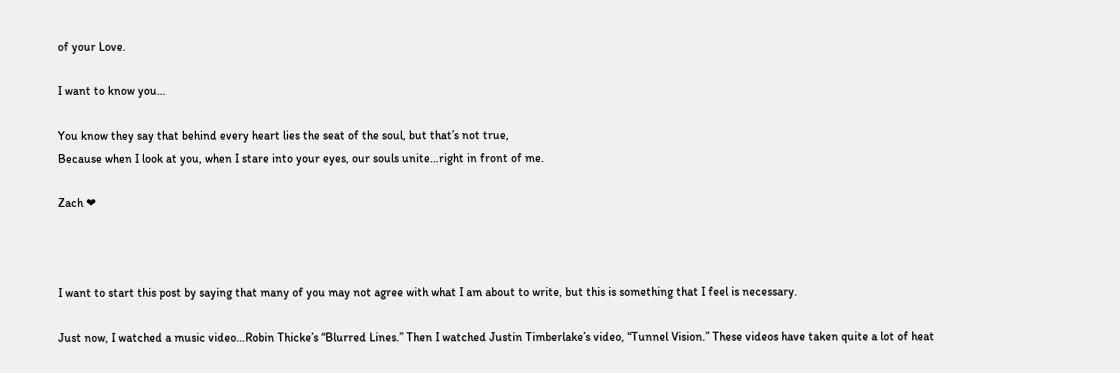of your Love.

I want to know you…

You know they say that behind every heart lies the seat of the soul, but that’s not true,
Because when I look at you, when I stare into your eyes, our souls unite…right in front of me.

Zach ❤



I want to start this post by saying that many of you may not agree with what I am about to write, but this is something that I feel is necessary.

Just now, I watched a music video…Robin Thicke’s “Blurred Lines.” Then I watched Justin Timberlake’s video, “Tunnel Vision.” These videos have taken quite a lot of heat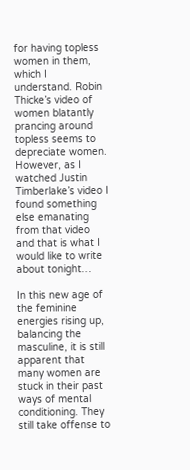for having topless women in them, which I understand. Robin Thicke’s video of women blatantly prancing around topless seems to depreciate women. However, as I watched Justin Timberlake’s video I found something else emanating from that video and that is what I would like to write about tonight…

In this new age of the feminine energies rising up, balancing the masculine, it is still apparent that many women are stuck in their past ways of mental conditioning. They still take offense to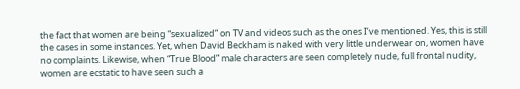the fact that women are being “sexualized” on TV and videos such as the ones I’ve mentioned. Yes, this is still the cases in some instances. Yet, when David Beckham is naked with very little underwear on, women have no complaints. Likewise, when “True Blood” male characters are seen completely nude, full frontal nudity, women are ecstatic to have seen such a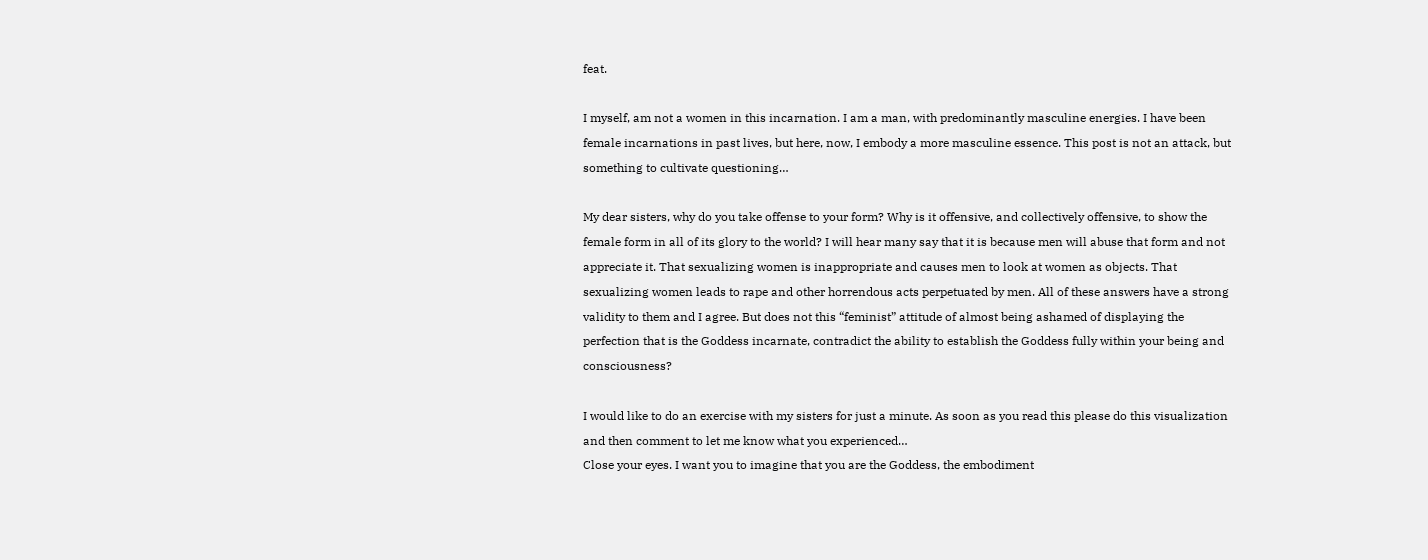feat.

I myself, am not a women in this incarnation. I am a man, with predominantly masculine energies. I have been female incarnations in past lives, but here, now, I embody a more masculine essence. This post is not an attack, but something to cultivate questioning…

My dear sisters, why do you take offense to your form? Why is it offensive, and collectively offensive, to show the female form in all of its glory to the world? I will hear many say that it is because men will abuse that form and not appreciate it. That sexualizing women is inappropriate and causes men to look at women as objects. That sexualizing women leads to rape and other horrendous acts perpetuated by men. All of these answers have a strong validity to them and I agree. But does not this “feminist” attitude of almost being ashamed of displaying the perfection that is the Goddess incarnate, contradict the ability to establish the Goddess fully within your being and consciousness?

I would like to do an exercise with my sisters for just a minute. As soon as you read this please do this visualization and then comment to let me know what you experienced…
Close your eyes. I want you to imagine that you are the Goddess, the embodiment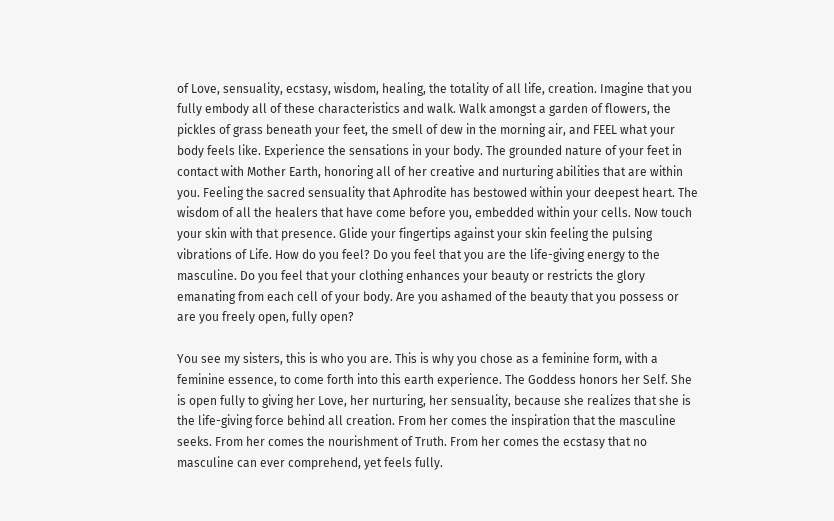of Love, sensuality, ecstasy, wisdom, healing, the totality of all life, creation. Imagine that you fully embody all of these characteristics and walk. Walk amongst a garden of flowers, the pickles of grass beneath your feet, the smell of dew in the morning air, and FEEL what your body feels like. Experience the sensations in your body. The grounded nature of your feet in contact with Mother Earth, honoring all of her creative and nurturing abilities that are within you. Feeling the sacred sensuality that Aphrodite has bestowed within your deepest heart. The wisdom of all the healers that have come before you, embedded within your cells. Now touch your skin with that presence. Glide your fingertips against your skin feeling the pulsing vibrations of Life. How do you feel? Do you feel that you are the life-giving energy to the masculine. Do you feel that your clothing enhances your beauty or restricts the glory emanating from each cell of your body. Are you ashamed of the beauty that you possess or are you freely open, fully open?

You see my sisters, this is who you are. This is why you chose as a feminine form, with a feminine essence, to come forth into this earth experience. The Goddess honors her Self. She is open fully to giving her Love, her nurturing, her sensuality, because she realizes that she is the life-giving force behind all creation. From her comes the inspiration that the masculine seeks. From her comes the nourishment of Truth. From her comes the ecstasy that no masculine can ever comprehend, yet feels fully.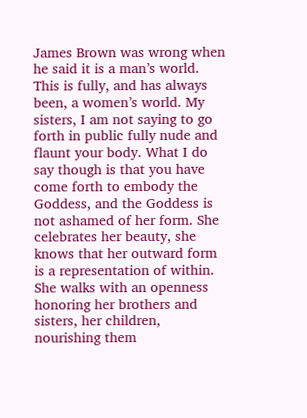James Brown was wrong when he said it is a man’s world. This is fully, and has always been, a women’s world. My sisters, I am not saying to go forth in public fully nude and flaunt your body. What I do say though is that you have come forth to embody the Goddess, and the Goddess is not ashamed of her form. She celebrates her beauty, she knows that her outward form is a representation of within. She walks with an openness honoring her brothers and sisters, her children, nourishing them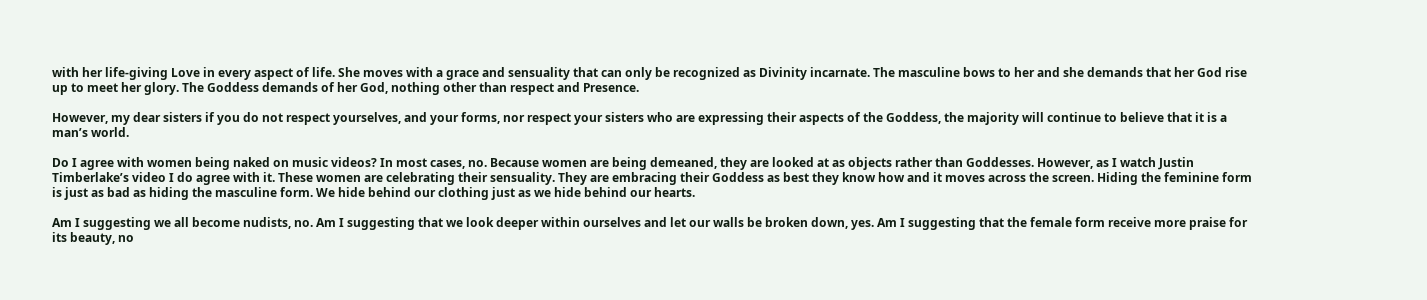with her life-giving Love in every aspect of life. She moves with a grace and sensuality that can only be recognized as Divinity incarnate. The masculine bows to her and she demands that her God rise up to meet her glory. The Goddess demands of her God, nothing other than respect and Presence.

However, my dear sisters if you do not respect yourselves, and your forms, nor respect your sisters who are expressing their aspects of the Goddess, the majority will continue to believe that it is a man’s world.

Do I agree with women being naked on music videos? In most cases, no. Because women are being demeaned, they are looked at as objects rather than Goddesses. However, as I watch Justin Timberlake’s video I do agree with it. These women are celebrating their sensuality. They are embracing their Goddess as best they know how and it moves across the screen. Hiding the feminine form is just as bad as hiding the masculine form. We hide behind our clothing just as we hide behind our hearts.

Am I suggesting we all become nudists, no. Am I suggesting that we look deeper within ourselves and let our walls be broken down, yes. Am I suggesting that the female form receive more praise for its beauty, no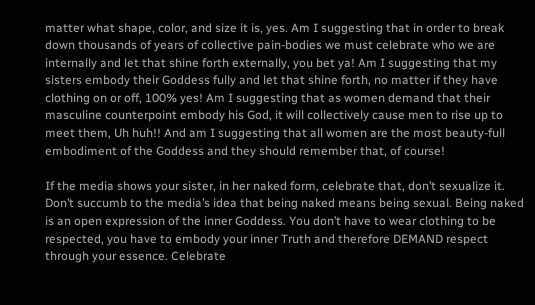matter what shape, color, and size it is, yes. Am I suggesting that in order to break down thousands of years of collective pain-bodies we must celebrate who we are internally and let that shine forth externally, you bet ya! Am I suggesting that my sisters embody their Goddess fully and let that shine forth, no matter if they have clothing on or off, 100% yes! Am I suggesting that as women demand that their masculine counterpoint embody his God, it will collectively cause men to rise up to meet them, Uh huh!! And am I suggesting that all women are the most beauty-full embodiment of the Goddess and they should remember that, of course!

If the media shows your sister, in her naked form, celebrate that, don’t sexualize it. Don’t succumb to the media’s idea that being naked means being sexual. Being naked is an open expression of the inner Goddess. You don’t have to wear clothing to be respected, you have to embody your inner Truth and therefore DEMAND respect through your essence. Celebrate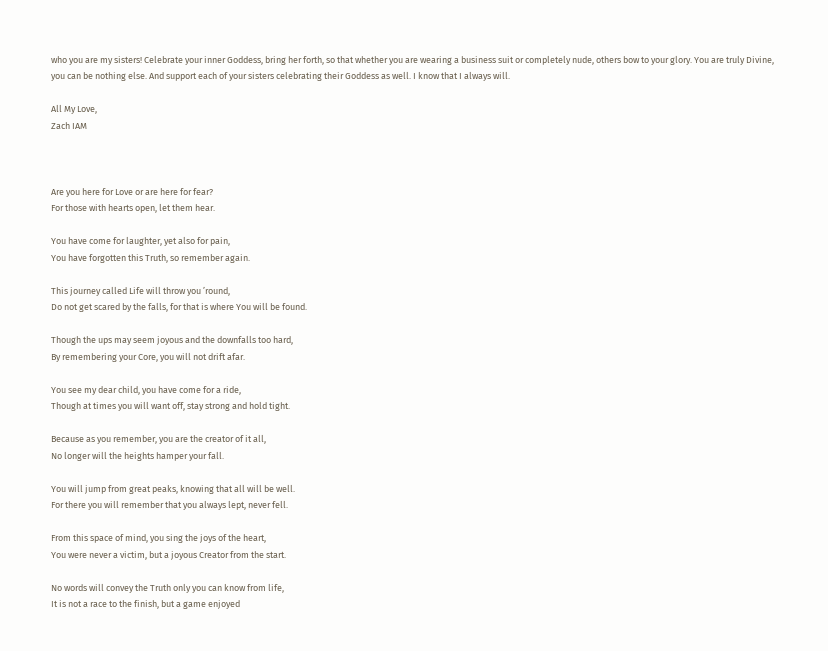who you are my sisters! Celebrate your inner Goddess, bring her forth, so that whether you are wearing a business suit or completely nude, others bow to your glory. You are truly Divine, you can be nothing else. And support each of your sisters celebrating their Goddess as well. I know that I always will.

All My Love,
Zach IAM



Are you here for Love or are here for fear?
For those with hearts open, let them hear.

You have come for laughter, yet also for pain,
You have forgotten this Truth, so remember again.

This journey called Life will throw you ’round,
Do not get scared by the falls, for that is where You will be found.

Though the ups may seem joyous and the downfalls too hard,
By remembering your Core, you will not drift afar.

You see my dear child, you have come for a ride,
Though at times you will want off, stay strong and hold tight.

Because as you remember, you are the creator of it all,
No longer will the heights hamper your fall.

You will jump from great peaks, knowing that all will be well.
For there you will remember that you always lept, never fell.

From this space of mind, you sing the joys of the heart,
You were never a victim, but a joyous Creator from the start.

No words will convey the Truth only you can know from life,
It is not a race to the finish, but a game enjoyed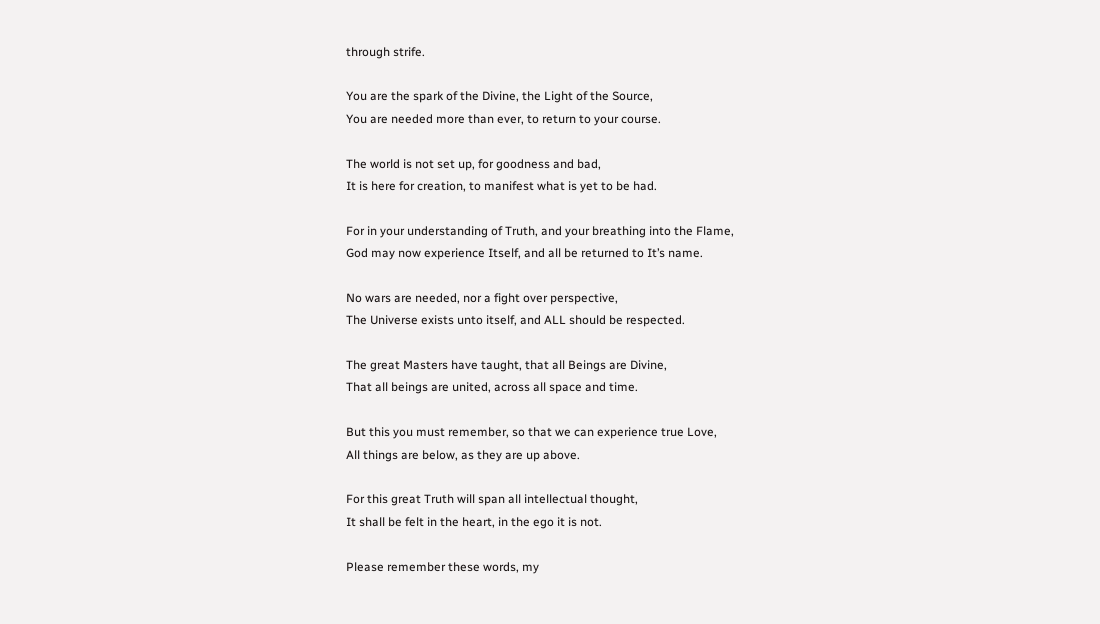through strife.

You are the spark of the Divine, the Light of the Source,
You are needed more than ever, to return to your course.

The world is not set up, for goodness and bad,
It is here for creation, to manifest what is yet to be had.

For in your understanding of Truth, and your breathing into the Flame,
God may now experience Itself, and all be returned to It’s name.

No wars are needed, nor a fight over perspective,
The Universe exists unto itself, and ALL should be respected.

The great Masters have taught, that all Beings are Divine,
That all beings are united, across all space and time.

But this you must remember, so that we can experience true Love,
All things are below, as they are up above.

For this great Truth will span all intellectual thought,
It shall be felt in the heart, in the ego it is not.

Please remember these words, my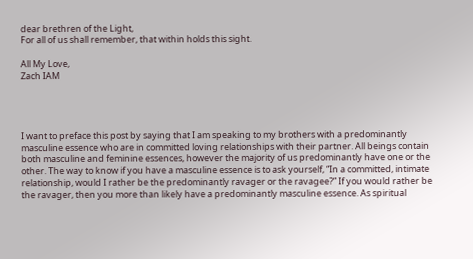dear brethren of the Light,
For all of us shall remember, that within holds this sight.

All My Love,
Zach IAM




I want to preface this post by saying that I am speaking to my brothers with a predominantly masculine essence who are in committed loving relationships with their partner. All beings contain both masculine and feminine essences, however the majority of us predominantly have one or the other. The way to know if you have a masculine essence is to ask yourself, “In a committed, intimate relationship, would I rather be the predominantly ravager or the ravagee?” If you would rather be the ravager, then you more than likely have a predominantly masculine essence. As spiritual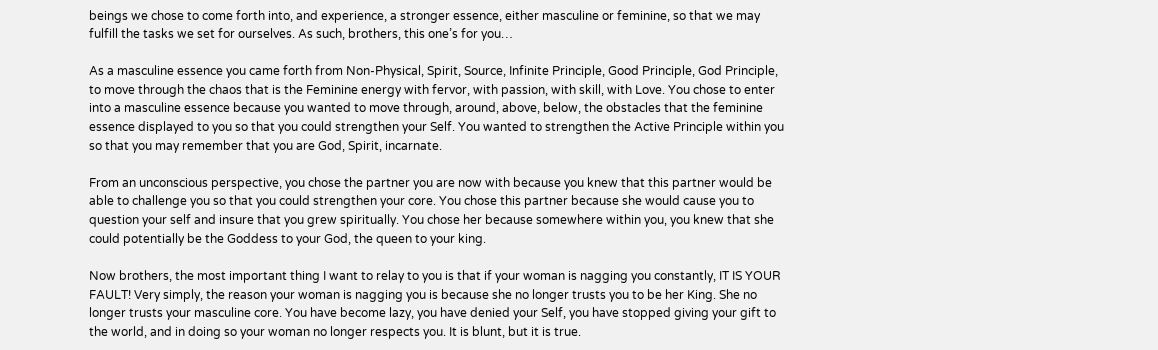beings we chose to come forth into, and experience, a stronger essence, either masculine or feminine, so that we may fulfill the tasks we set for ourselves. As such, brothers, this one’s for you…

As a masculine essence you came forth from Non-Physical, Spirit, Source, Infinite Principle, Good Principle, God Principle, to move through the chaos that is the Feminine energy with fervor, with passion, with skill, with Love. You chose to enter into a masculine essence because you wanted to move through, around, above, below, the obstacles that the feminine essence displayed to you so that you could strengthen your Self. You wanted to strengthen the Active Principle within you so that you may remember that you are God, Spirit, incarnate.

From an unconscious perspective, you chose the partner you are now with because you knew that this partner would be able to challenge you so that you could strengthen your core. You chose this partner because she would cause you to question your self and insure that you grew spiritually. You chose her because somewhere within you, you knew that she could potentially be the Goddess to your God, the queen to your king.

Now brothers, the most important thing I want to relay to you is that if your woman is nagging you constantly, IT IS YOUR FAULT! Very simply, the reason your woman is nagging you is because she no longer trusts you to be her King. She no longer trusts your masculine core. You have become lazy, you have denied your Self, you have stopped giving your gift to the world, and in doing so your woman no longer respects you. It is blunt, but it is true.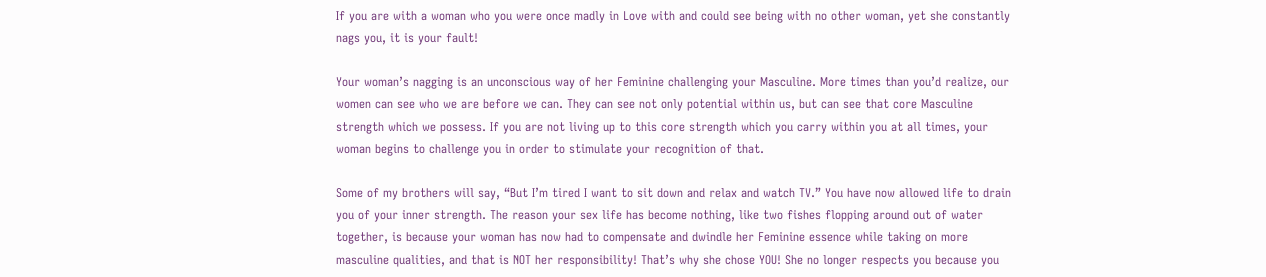If you are with a woman who you were once madly in Love with and could see being with no other woman, yet she constantly nags you, it is your fault!

Your woman’s nagging is an unconscious way of her Feminine challenging your Masculine. More times than you’d realize, our women can see who we are before we can. They can see not only potential within us, but can see that core Masculine strength which we possess. If you are not living up to this core strength which you carry within you at all times, your woman begins to challenge you in order to stimulate your recognition of that.

Some of my brothers will say, “But I’m tired I want to sit down and relax and watch TV.” You have now allowed life to drain you of your inner strength. The reason your sex life has become nothing, like two fishes flopping around out of water together, is because your woman has now had to compensate and dwindle her Feminine essence while taking on more masculine qualities, and that is NOT her responsibility! That’s why she chose YOU! She no longer respects you because you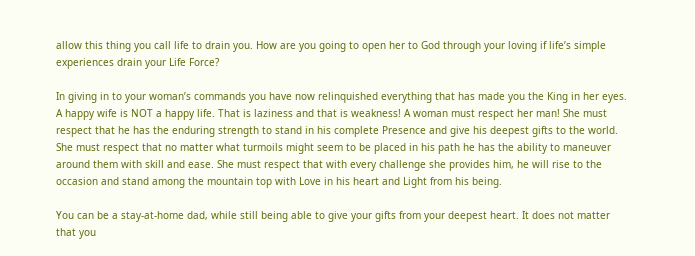allow this thing you call life to drain you. How are you going to open her to God through your loving if life’s simple experiences drain your Life Force?

In giving in to your woman’s commands you have now relinquished everything that has made you the King in her eyes. A happy wife is NOT a happy life. That is laziness and that is weakness! A woman must respect her man! She must respect that he has the enduring strength to stand in his complete Presence and give his deepest gifts to the world. She must respect that no matter what turmoils might seem to be placed in his path he has the ability to maneuver around them with skill and ease. She must respect that with every challenge she provides him, he will rise to the occasion and stand among the mountain top with Love in his heart and Light from his being.

You can be a stay-at-home dad, while still being able to give your gifts from your deepest heart. It does not matter that you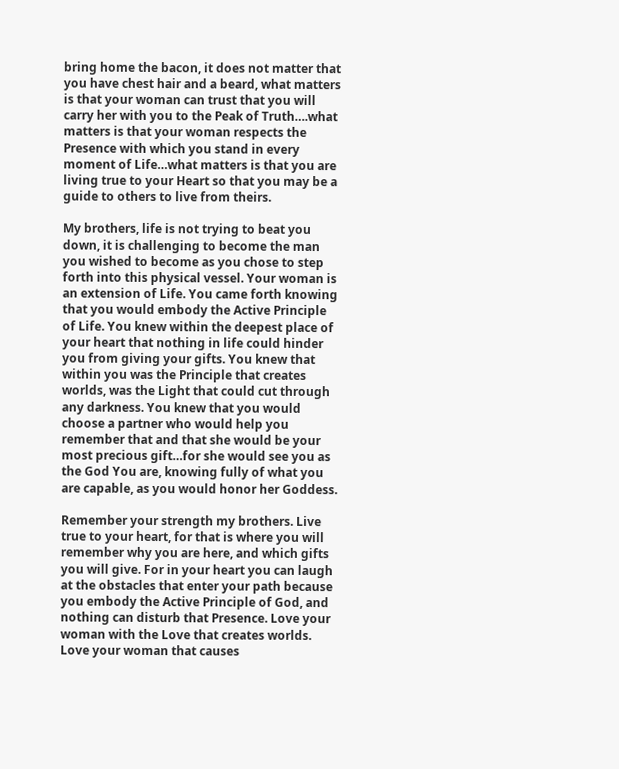bring home the bacon, it does not matter that you have chest hair and a beard, what matters is that your woman can trust that you will carry her with you to the Peak of Truth….what matters is that your woman respects the Presence with which you stand in every moment of Life…what matters is that you are living true to your Heart so that you may be a guide to others to live from theirs.

My brothers, life is not trying to beat you down, it is challenging to become the man you wished to become as you chose to step forth into this physical vessel. Your woman is an extension of Life. You came forth knowing that you would embody the Active Principle of Life. You knew within the deepest place of your heart that nothing in life could hinder you from giving your gifts. You knew that within you was the Principle that creates worlds, was the Light that could cut through any darkness. You knew that you would choose a partner who would help you remember that and that she would be your most precious gift…for she would see you as the God You are, knowing fully of what you are capable, as you would honor her Goddess.

Remember your strength my brothers. Live true to your heart, for that is where you will remember why you are here, and which gifts you will give. For in your heart you can laugh at the obstacles that enter your path because you embody the Active Principle of God, and nothing can disturb that Presence. Love your woman with the Love that creates worlds. Love your woman that causes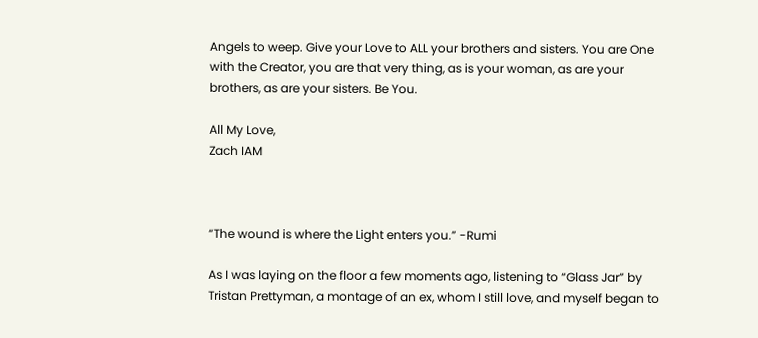Angels to weep. Give your Love to ALL your brothers and sisters. You are One with the Creator, you are that very thing, as is your woman, as are your brothers, as are your sisters. Be You.

All My Love,
Zach IAM



“The wound is where the Light enters you.” -Rumi

As I was laying on the floor a few moments ago, listening to “Glass Jar” by Tristan Prettyman, a montage of an ex, whom I still love, and myself began to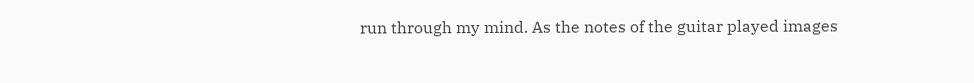run through my mind. As the notes of the guitar played images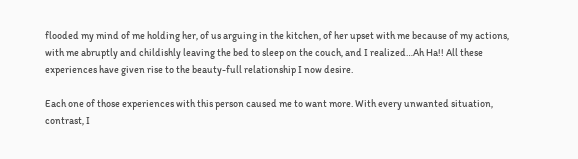flooded my mind of me holding her, of us arguing in the kitchen, of her upset with me because of my actions, with me abruptly and childishly leaving the bed to sleep on the couch, and I realized…Ah Ha!! All these experiences have given rise to the beauty-full relationship I now desire.

Each one of those experiences with this person caused me to want more. With every unwanted situation, contrast, I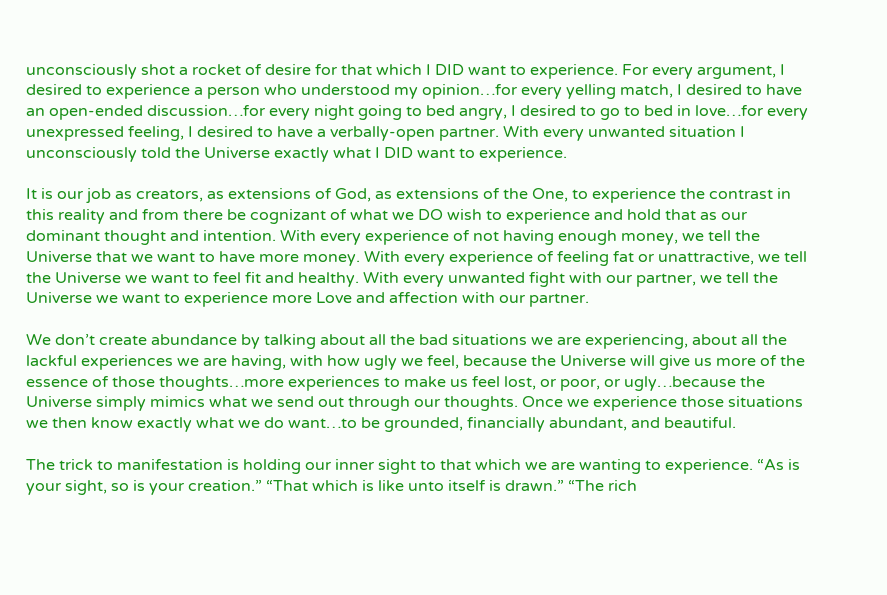unconsciously shot a rocket of desire for that which I DID want to experience. For every argument, I desired to experience a person who understood my opinion…for every yelling match, I desired to have an open-ended discussion…for every night going to bed angry, I desired to go to bed in love…for every unexpressed feeling, I desired to have a verbally-open partner. With every unwanted situation I unconsciously told the Universe exactly what I DID want to experience.

It is our job as creators, as extensions of God, as extensions of the One, to experience the contrast in this reality and from there be cognizant of what we DO wish to experience and hold that as our dominant thought and intention. With every experience of not having enough money, we tell the Universe that we want to have more money. With every experience of feeling fat or unattractive, we tell the Universe we want to feel fit and healthy. With every unwanted fight with our partner, we tell the Universe we want to experience more Love and affection with our partner.

We don’t create abundance by talking about all the bad situations we are experiencing, about all the lackful experiences we are having, with how ugly we feel, because the Universe will give us more of the essence of those thoughts…more experiences to make us feel lost, or poor, or ugly…because the Universe simply mimics what we send out through our thoughts. Once we experience those situations we then know exactly what we do want…to be grounded, financially abundant, and beautiful.

The trick to manifestation is holding our inner sight to that which we are wanting to experience. “As is your sight, so is your creation.” “That which is like unto itself is drawn.” “The rich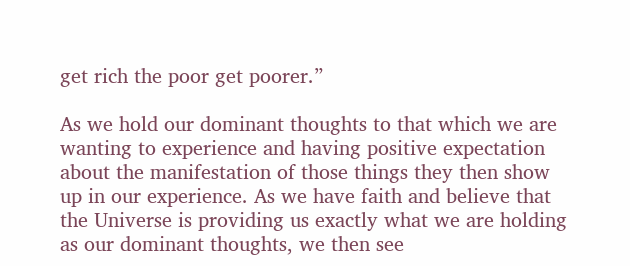get rich the poor get poorer.”

As we hold our dominant thoughts to that which we are wanting to experience and having positive expectation about the manifestation of those things they then show up in our experience. As we have faith and believe that the Universe is providing us exactly what we are holding as our dominant thoughts, we then see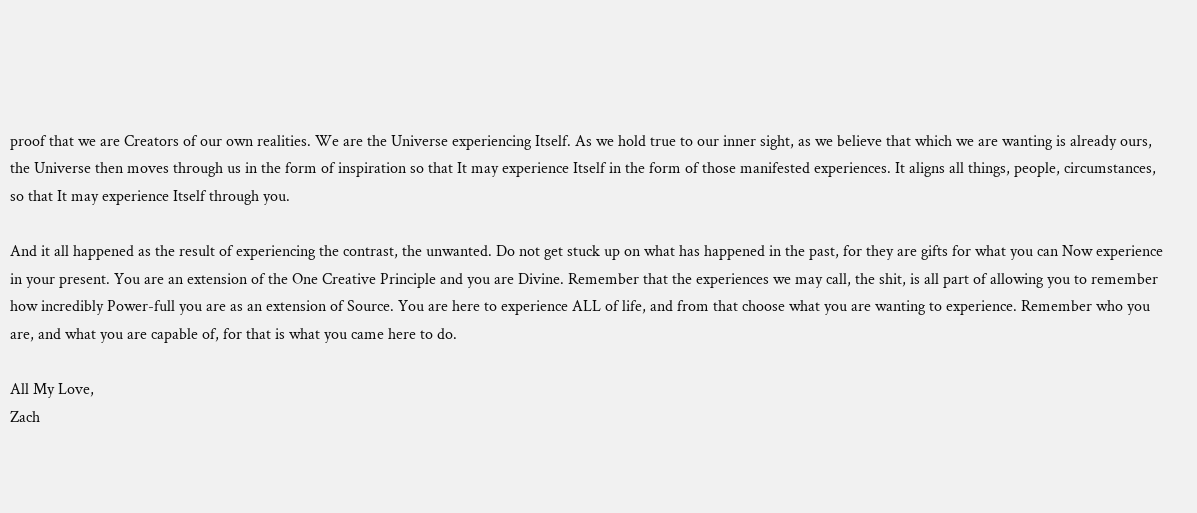proof that we are Creators of our own realities. We are the Universe experiencing Itself. As we hold true to our inner sight, as we believe that which we are wanting is already ours, the Universe then moves through us in the form of inspiration so that It may experience Itself in the form of those manifested experiences. It aligns all things, people, circumstances, so that It may experience Itself through you.

And it all happened as the result of experiencing the contrast, the unwanted. Do not get stuck up on what has happened in the past, for they are gifts for what you can Now experience in your present. You are an extension of the One Creative Principle and you are Divine. Remember that the experiences we may call, the shit, is all part of allowing you to remember how incredibly Power-full you are as an extension of Source. You are here to experience ALL of life, and from that choose what you are wanting to experience. Remember who you are, and what you are capable of, for that is what you came here to do.

All My Love,
Zach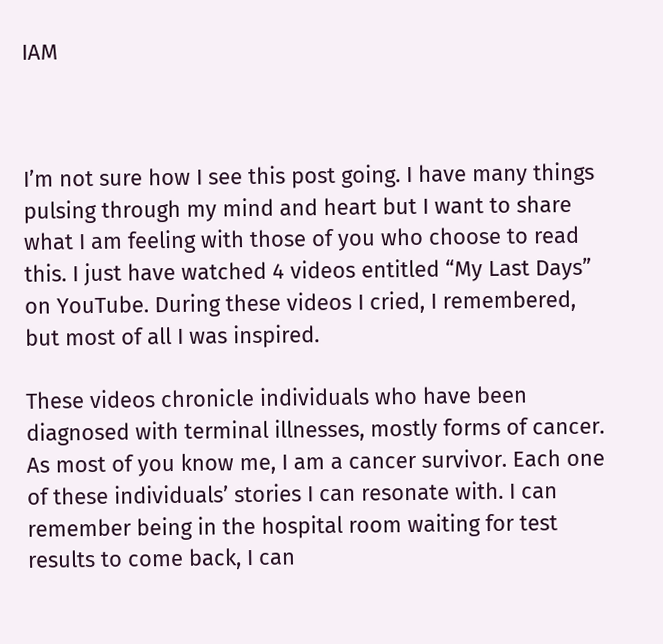IAM



I’m not sure how I see this post going. I have many things pulsing through my mind and heart but I want to share what I am feeling with those of you who choose to read this. I just have watched 4 videos entitled “My Last Days” on YouTube. During these videos I cried, I remembered, but most of all I was inspired.

These videos chronicle individuals who have been diagnosed with terminal illnesses, mostly forms of cancer. As most of you know me, I am a cancer survivor. Each one of these individuals’ stories I can resonate with. I can remember being in the hospital room waiting for test results to come back, I can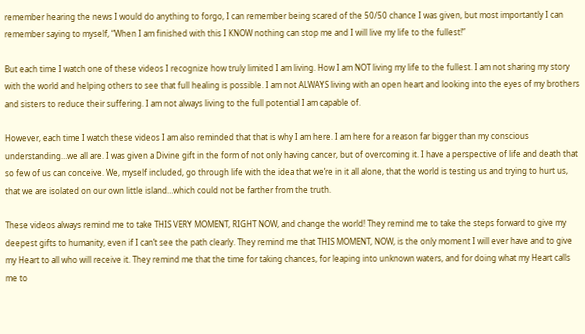remember hearing the news I would do anything to forgo, I can remember being scared of the 50/50 chance I was given, but most importantly I can remember saying to myself, “When I am finished with this I KNOW nothing can stop me and I will live my life to the fullest!”

But each time I watch one of these videos I recognize how truly limited I am living. How I am NOT living my life to the fullest. I am not sharing my story with the world and helping others to see that full healing is possible. I am not ALWAYS living with an open heart and looking into the eyes of my brothers and sisters to reduce their suffering. I am not always living to the full potential I am capable of.

However, each time I watch these videos I am also reminded that that is why I am here. I am here for a reason far bigger than my conscious understanding…we all are. I was given a Divine gift in the form of not only having cancer, but of overcoming it. I have a perspective of life and death that so few of us can conceive. We, myself included, go through life with the idea that we’re in it all alone, that the world is testing us and trying to hurt us, that we are isolated on our own little island…which could not be farther from the truth.

These videos always remind me to take THIS VERY MOMENT, RIGHT NOW, and change the world! They remind me to take the steps forward to give my deepest gifts to humanity, even if I can’t see the path clearly. They remind me that THIS MOMENT, NOW, is the only moment I will ever have and to give my Heart to all who will receive it. They remind me that the time for taking chances, for leaping into unknown waters, and for doing what my Heart calls me to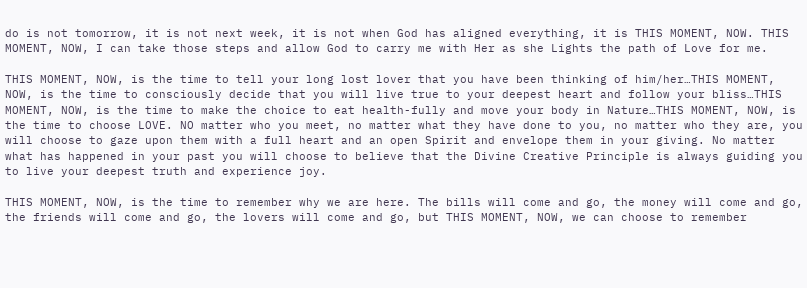do is not tomorrow, it is not next week, it is not when God has aligned everything, it is THIS MOMENT, NOW. THIS MOMENT, NOW, I can take those steps and allow God to carry me with Her as she Lights the path of Love for me.

THIS MOMENT, NOW, is the time to tell your long lost lover that you have been thinking of him/her…THIS MOMENT, NOW, is the time to consciously decide that you will live true to your deepest heart and follow your bliss…THIS MOMENT, NOW, is the time to make the choice to eat health-fully and move your body in Nature…THIS MOMENT, NOW, is the time to choose LOVE. NO matter who you meet, no matter what they have done to you, no matter who they are, you will choose to gaze upon them with a full heart and an open Spirit and envelope them in your giving. No matter what has happened in your past you will choose to believe that the Divine Creative Principle is always guiding you to live your deepest truth and experience joy.

THIS MOMENT, NOW, is the time to remember why we are here. The bills will come and go, the money will come and go, the friends will come and go, the lovers will come and go, but THIS MOMENT, NOW, we can choose to remember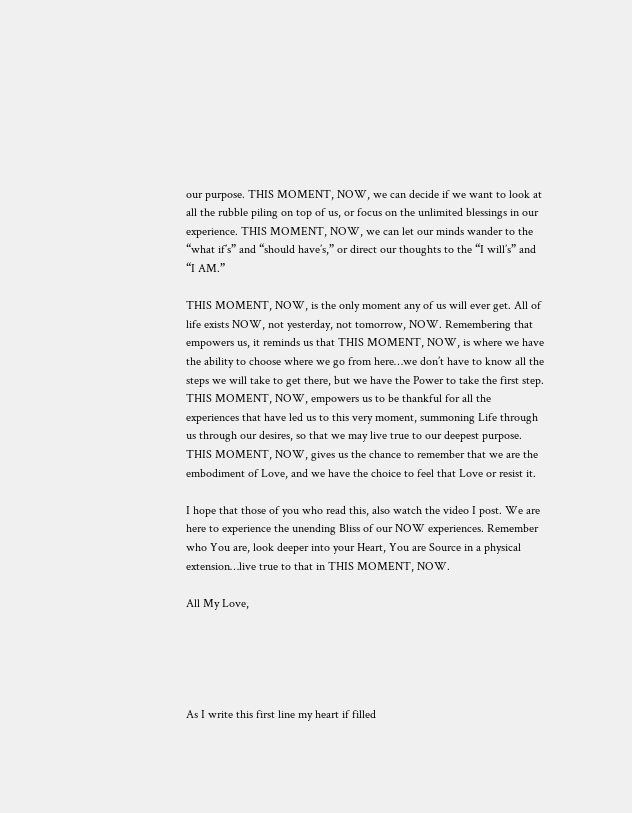our purpose. THIS MOMENT, NOW, we can decide if we want to look at all the rubble piling on top of us, or focus on the unlimited blessings in our experience. THIS MOMENT, NOW, we can let our minds wander to the “what if’s” and “should have’s,” or direct our thoughts to the “I will’s” and “I AM.”

THIS MOMENT, NOW, is the only moment any of us will ever get. All of life exists NOW, not yesterday, not tomorrow, NOW. Remembering that empowers us, it reminds us that THIS MOMENT, NOW, is where we have the ability to choose where we go from here…we don’t have to know all the steps we will take to get there, but we have the Power to take the first step. THIS MOMENT, NOW, empowers us to be thankful for all the experiences that have led us to this very moment, summoning Life through us through our desires, so that we may live true to our deepest purpose. THIS MOMENT, NOW, gives us the chance to remember that we are the embodiment of Love, and we have the choice to feel that Love or resist it.

I hope that those of you who read this, also watch the video I post. We are here to experience the unending Bliss of our NOW experiences. Remember who You are, look deeper into your Heart, You are Source in a physical extension…live true to that in THIS MOMENT, NOW.

All My Love,





As I write this first line my heart if filled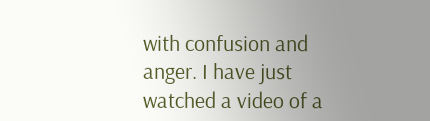with confusion and anger. I have just watched a video of a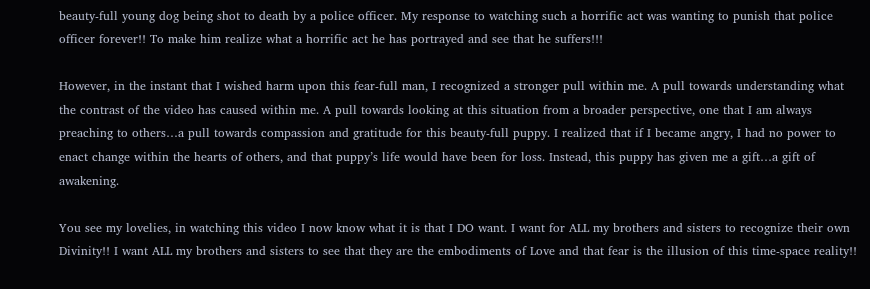beauty-full young dog being shot to death by a police officer. My response to watching such a horrific act was wanting to punish that police officer forever!! To make him realize what a horrific act he has portrayed and see that he suffers!!!

However, in the instant that I wished harm upon this fear-full man, I recognized a stronger pull within me. A pull towards understanding what the contrast of the video has caused within me. A pull towards looking at this situation from a broader perspective, one that I am always preaching to others…a pull towards compassion and gratitude for this beauty-full puppy. I realized that if I became angry, I had no power to enact change within the hearts of others, and that puppy’s life would have been for loss. Instead, this puppy has given me a gift…a gift of awakening.

You see my lovelies, in watching this video I now know what it is that I DO want. I want for ALL my brothers and sisters to recognize their own Divinity!! I want ALL my brothers and sisters to see that they are the embodiments of Love and that fear is the illusion of this time-space reality!!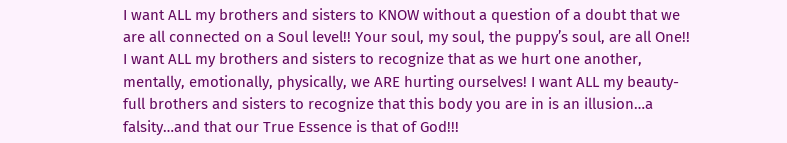I want ALL my brothers and sisters to KNOW without a question of a doubt that we are all connected on a Soul level!! Your soul, my soul, the puppy’s soul, are all One!! I want ALL my brothers and sisters to recognize that as we hurt one another, mentally, emotionally, physically, we ARE hurting ourselves! I want ALL my beauty-full brothers and sisters to recognize that this body you are in is an illusion…a falsity…and that our True Essence is that of God!!!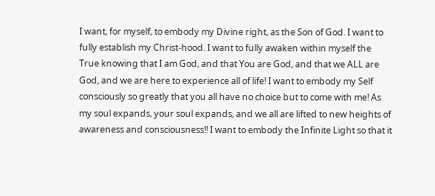I want, for myself, to embody my Divine right, as the Son of God. I want to fully establish my Christ-hood. I want to fully awaken within myself the True knowing that I am God, and that You are God, and that we ALL are God, and we are here to experience all of life! I want to embody my Self consciously so greatly that you all have no choice but to come with me! As my soul expands, your soul expands, and we all are lifted to new heights of awareness and consciousness!! I want to embody the Infinite Light so that it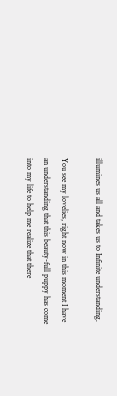illumines us all and takes us to Infinite understanding.

You see my lovelies, right now in this moment I have an understanding that this beauty-full puppy has come into my life to help me realize that there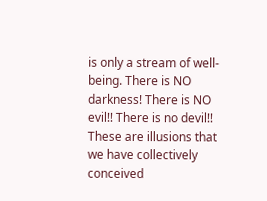is only a stream of well-being. There is NO darkness! There is NO evil!! There is no devil!! These are illusions that we have collectively conceived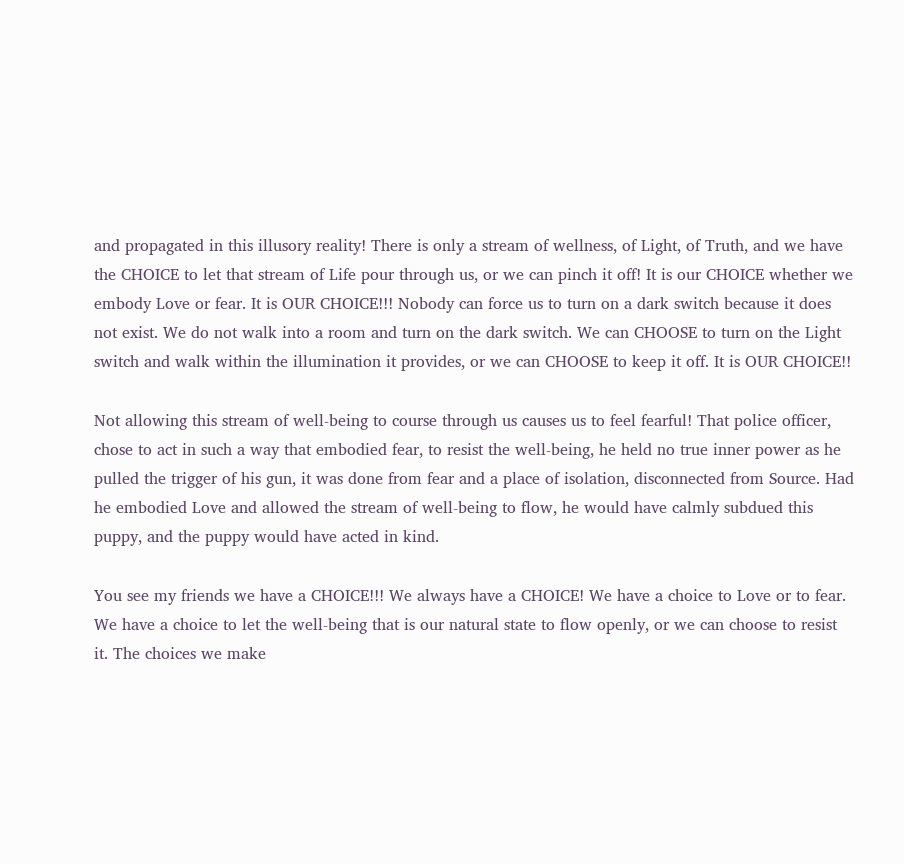and propagated in this illusory reality! There is only a stream of wellness, of Light, of Truth, and we have the CHOICE to let that stream of Life pour through us, or we can pinch it off! It is our CHOICE whether we embody Love or fear. It is OUR CHOICE!!! Nobody can force us to turn on a dark switch because it does not exist. We do not walk into a room and turn on the dark switch. We can CHOOSE to turn on the Light switch and walk within the illumination it provides, or we can CHOOSE to keep it off. It is OUR CHOICE!!

Not allowing this stream of well-being to course through us causes us to feel fearful! That police officer, chose to act in such a way that embodied fear, to resist the well-being, he held no true inner power as he pulled the trigger of his gun, it was done from fear and a place of isolation, disconnected from Source. Had he embodied Love and allowed the stream of well-being to flow, he would have calmly subdued this puppy, and the puppy would have acted in kind.

You see my friends we have a CHOICE!!! We always have a CHOICE! We have a choice to Love or to fear. We have a choice to let the well-being that is our natural state to flow openly, or we can choose to resist it. The choices we make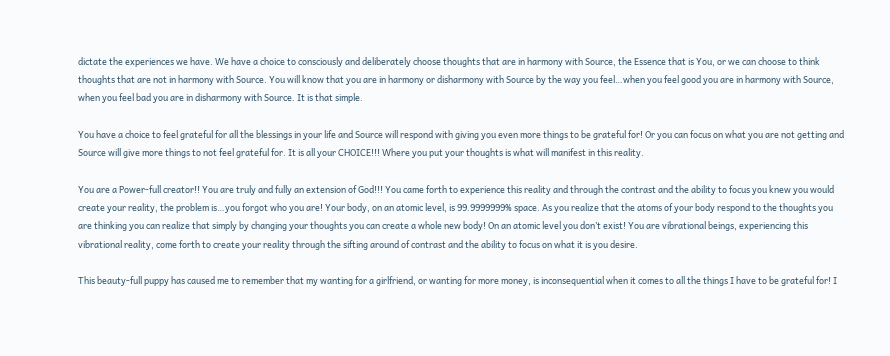dictate the experiences we have. We have a choice to consciously and deliberately choose thoughts that are in harmony with Source, the Essence that is You, or we can choose to think thoughts that are not in harmony with Source. You will know that you are in harmony or disharmony with Source by the way you feel…when you feel good you are in harmony with Source, when you feel bad you are in disharmony with Source. It is that simple.

You have a choice to feel grateful for all the blessings in your life and Source will respond with giving you even more things to be grateful for! Or you can focus on what you are not getting and Source will give more things to not feel grateful for. It is all your CHOICE!!! Where you put your thoughts is what will manifest in this reality.

You are a Power-full creator!! You are truly and fully an extension of God!!! You came forth to experience this reality and through the contrast and the ability to focus you knew you would create your reality, the problem is…you forgot who you are! Your body, on an atomic level, is 99.9999999% space. As you realize that the atoms of your body respond to the thoughts you are thinking you can realize that simply by changing your thoughts you can create a whole new body! On an atomic level you don’t exist! You are vibrational beings, experiencing this vibrational reality, come forth to create your reality through the sifting around of contrast and the ability to focus on what it is you desire.

This beauty-full puppy has caused me to remember that my wanting for a girlfriend, or wanting for more money, is inconsequential when it comes to all the things I have to be grateful for! I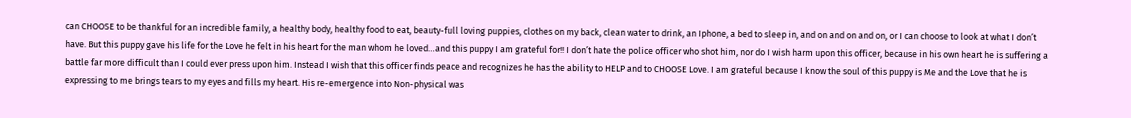can CHOOSE to be thankful for an incredible family, a healthy body, healthy food to eat, beauty-full loving puppies, clothes on my back, clean water to drink, an Iphone, a bed to sleep in, and on and on and on, or I can choose to look at what I don’t have. But this puppy gave his life for the Love he felt in his heart for the man whom he loved…and this puppy I am grateful for!! I don’t hate the police officer who shot him, nor do I wish harm upon this officer, because in his own heart he is suffering a battle far more difficult than I could ever press upon him. Instead I wish that this officer finds peace and recognizes he has the ability to HELP and to CHOOSE Love. I am grateful because I know the soul of this puppy is Me and the Love that he is expressing to me brings tears to my eyes and fills my heart. His re-emergence into Non-physical was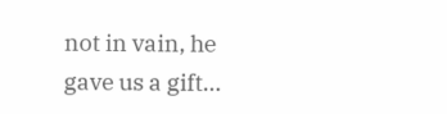not in vain, he gave us a gift…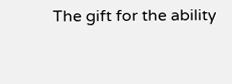The gift for the ability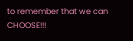to remember that we can CHOOSE!!!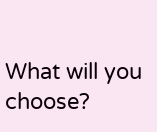What will you choose?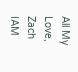All My Love,
Zach IAM